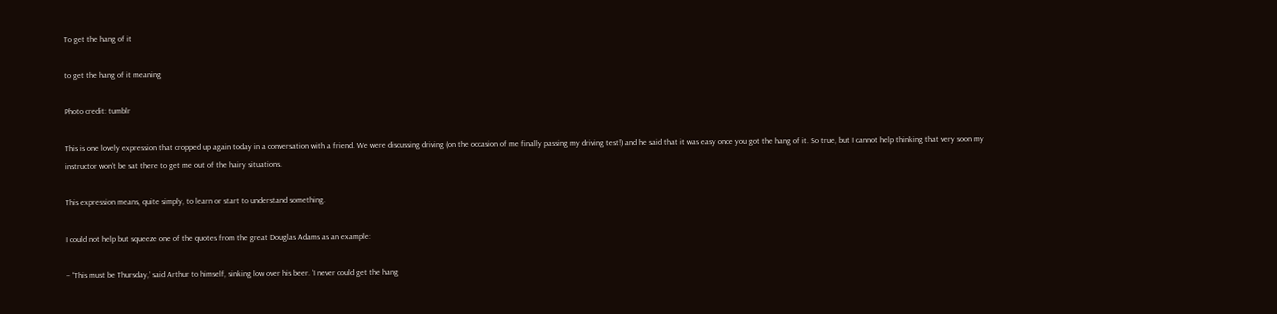To get the hang of it

to get the hang of it meaning

Photo credit: tumblr

This is one lovely expression that cropped up again today in a conversation with a friend. We were discussing driving (on the occasion of me finally passing my driving test!) and he said that it was easy once you got the hang of it. So true, but I cannot help thinking that very soon my instructor won’t be sat there to get me out of the hairy situations.

This expression means, quite simply, to learn or start to understand something.

I could not help but squeeze one of the quotes from the great Douglas Adams as an example:

– “This must be Thursday,’ said Arthur to himself, sinking low over his beer. ‘I never could get the hang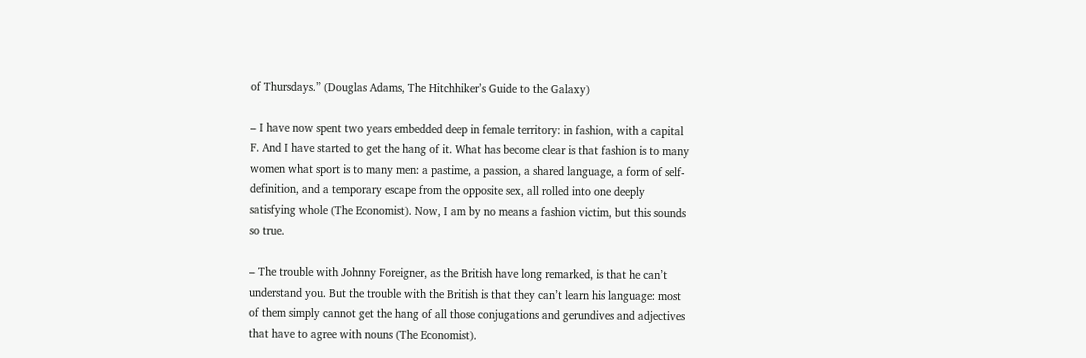of Thursdays.” (Douglas Adams, The Hitchhiker’s Guide to the Galaxy)

– I have now spent two years embedded deep in female territory: in fashion, with a capital F. And I have started to get the hang of it. What has become clear is that fashion is to many women what sport is to many men: a pastime, a passion, a shared language, a form of self-definition, and a temporary escape from the opposite sex, all rolled into one deeply satisfying whole (The Economist). Now, I am by no means a fashion victim, but this sounds so true.

– The trouble with Johnny Foreigner, as the British have long remarked, is that he can’t understand you. But the trouble with the British is that they can’t learn his language: most of them simply cannot get the hang of all those conjugations and gerundives and adjectives that have to agree with nouns (The Economist).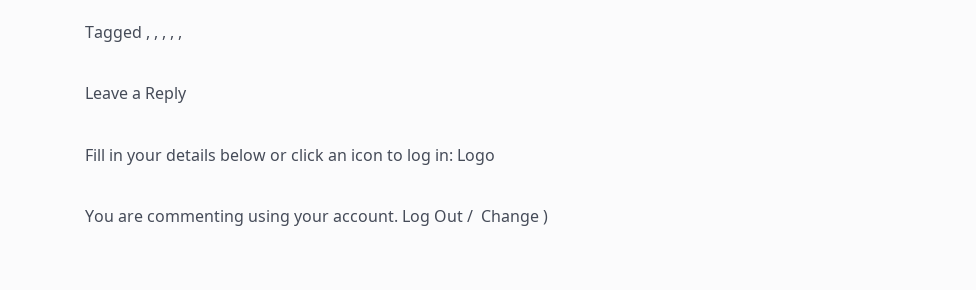Tagged , , , , ,

Leave a Reply

Fill in your details below or click an icon to log in: Logo

You are commenting using your account. Log Out /  Change )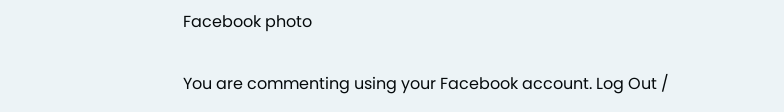Facebook photo

You are commenting using your Facebook account. Log Out /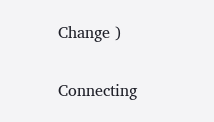Change )

Connecting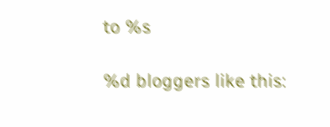to %s

%d bloggers like this: